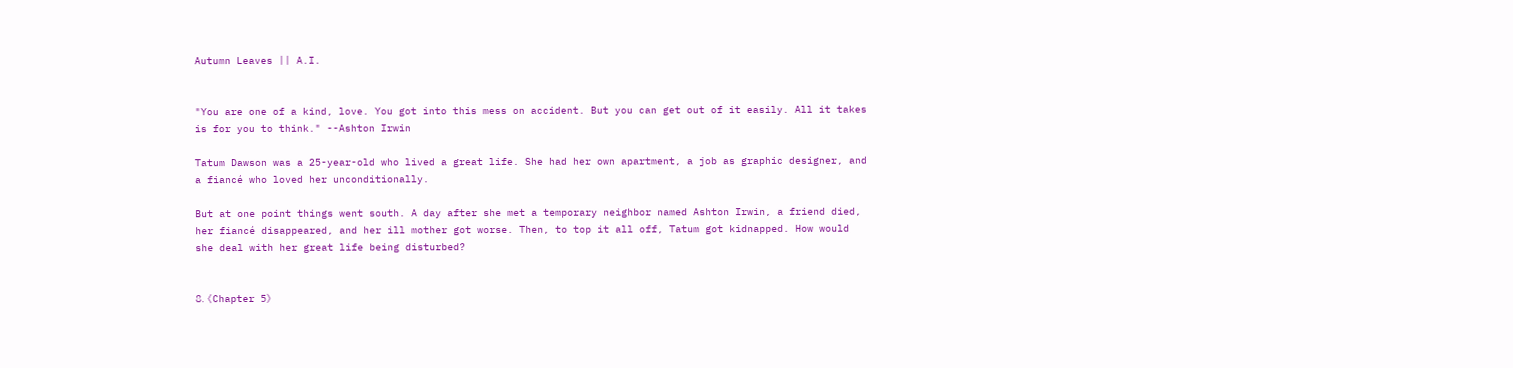Autumn Leaves || A.I.


"You are one of a kind, love. You got into this mess on accident. But you can get out of it easily. All it takes is for you to think." --Ashton Irwin

Tatum Dawson was a 25-year-old who lived a great life. She had her own apartment, a job as graphic designer, and a fiancé who loved her unconditionally.

But at one point things went south. A day after she met a temporary neighbor named Ashton Irwin, a friend died, her fiancé disappeared, and her ill mother got worse. Then, to top it all off, Tatum got kidnapped. How would she deal with her great life being disturbed?


8. 《Chapter 5》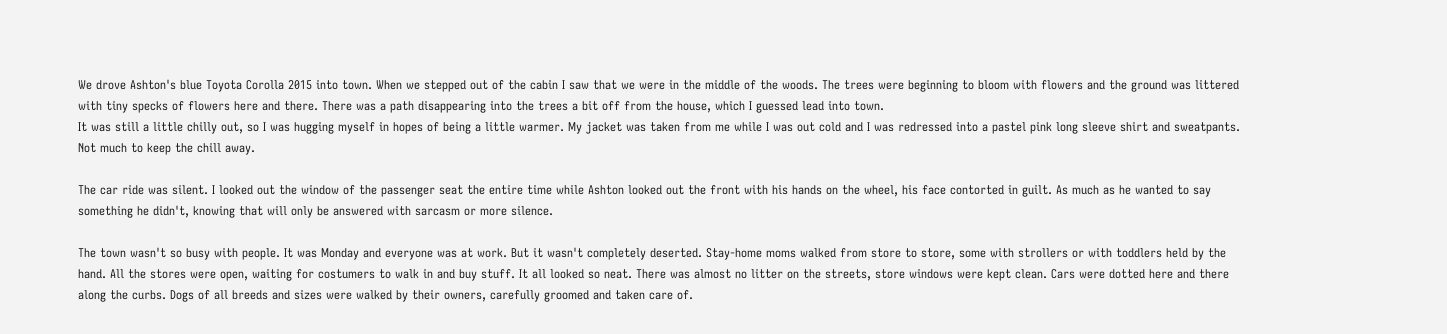We drove Ashton's blue Toyota Corolla 2015 into town. When we stepped out of the cabin I saw that we were in the middle of the woods. The trees were beginning to bloom with flowers and the ground was littered with tiny specks of flowers here and there. There was a path disappearing into the trees a bit off from the house, which I guessed lead into town.
It was still a little chilly out, so I was hugging myself in hopes of being a little warmer. My jacket was taken from me while I was out cold and I was redressed into a pastel pink long sleeve shirt and sweatpants. Not much to keep the chill away.

The car ride was silent. I looked out the window of the passenger seat the entire time while Ashton looked out the front with his hands on the wheel, his face contorted in guilt. As much as he wanted to say something he didn't, knowing that will only be answered with sarcasm or more silence.

The town wasn't so busy with people. It was Monday and everyone was at work. But it wasn't completely deserted. Stay-home moms walked from store to store, some with strollers or with toddlers held by the hand. All the stores were open, waiting for costumers to walk in and buy stuff. It all looked so neat. There was almost no litter on the streets, store windows were kept clean. Cars were dotted here and there along the curbs. Dogs of all breeds and sizes were walked by their owners, carefully groomed and taken care of.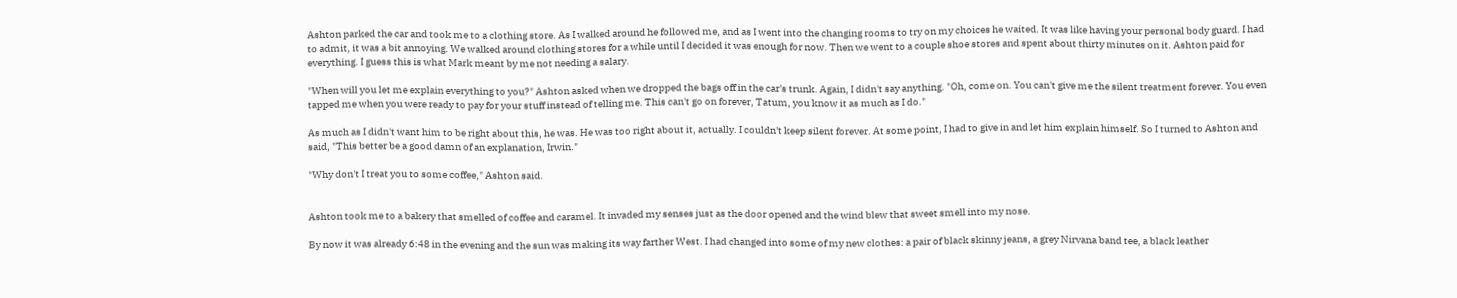Ashton parked the car and took me to a clothing store. As I walked around he followed me, and as I went into the changing rooms to try on my choices he waited. It was like having your personal body guard. I had to admit, it was a bit annoying. We walked around clothing stores for a while until I decided it was enough for now. Then we went to a couple shoe stores and spent about thirty minutes on it. Ashton paid for everything. I guess this is what Mark meant by me not needing a salary.

"When will you let me explain everything to you?" Ashton asked when we dropped the bags off in the car's trunk. Again, I didn't say anything. "Oh, come on. You can't give me the silent treatment forever. You even tapped me when you were ready to pay for your stuff instead of telling me. This can't go on forever, Tatum, you know it as much as I do."

As much as I didn't want him to be right about this, he was. He was too right about it, actually. I couldn't keep silent forever. At some point, I had to give in and let him explain himself. So I turned to Ashton and said, "This better be a good damn of an explanation, Irwin."

"Why don't I treat you to some coffee," Ashton said.


Ashton took me to a bakery that smelled of coffee and caramel. It invaded my senses just as the door opened and the wind blew that sweet smell into my nose.

By now it was already 6:48 in the evening and the sun was making its way farther West. I had changed into some of my new clothes: a pair of black skinny jeans, a grey Nirvana band tee, a black leather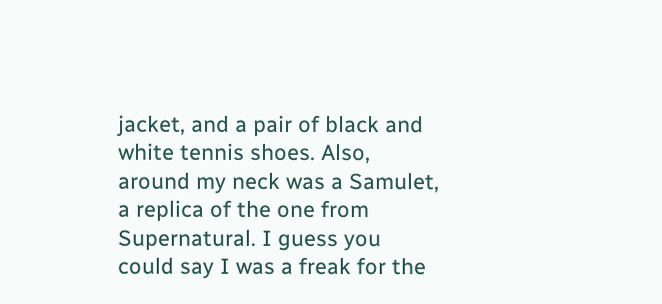jacket, and a pair of black and white tennis shoes. Also, around my neck was a Samulet, a replica of the one from Supernatural. I guess you could say I was a freak for the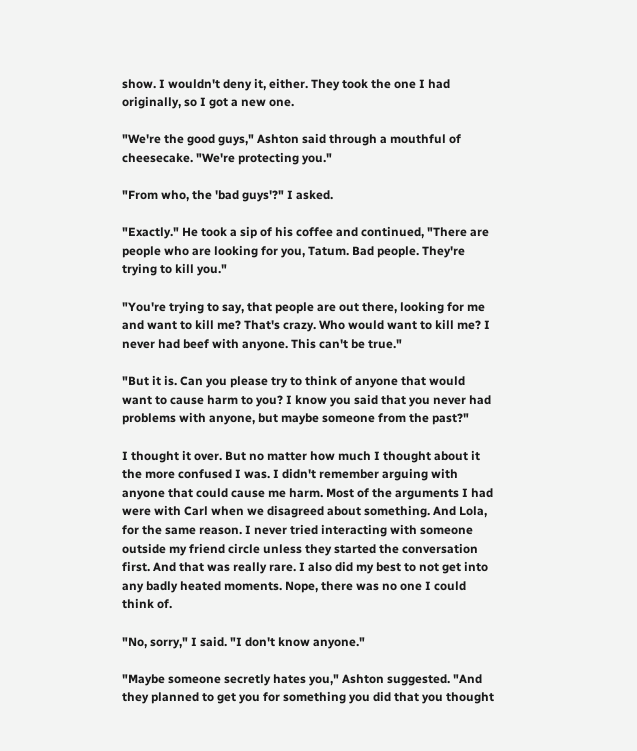show. I wouldn't deny it, either. They took the one I had originally, so I got a new one.

"We're the good guys," Ashton said through a mouthful of cheesecake. "We're protecting you."

"From who, the 'bad guys'?" I asked.

"Exactly." He took a sip of his coffee and continued, "There are people who are looking for you, Tatum. Bad people. They're trying to kill you."

"You're trying to say, that people are out there, looking for me and want to kill me? That's crazy. Who would want to kill me? I never had beef with anyone. This can't be true."

"But it is. Can you please try to think of anyone that would want to cause harm to you? I know you said that you never had problems with anyone, but maybe someone from the past?"

I thought it over. But no matter how much I thought about it the more confused I was. I didn't remember arguing with anyone that could cause me harm. Most of the arguments I had were with Carl when we disagreed about something. And Lola, for the same reason. I never tried interacting with someone outside my friend circle unless they started the conversation first. And that was really rare. I also did my best to not get into any badly heated moments. Nope, there was no one I could think of.

"No, sorry," I said. "I don't know anyone."

"Maybe someone secretly hates you," Ashton suggested. "And they planned to get you for something you did that you thought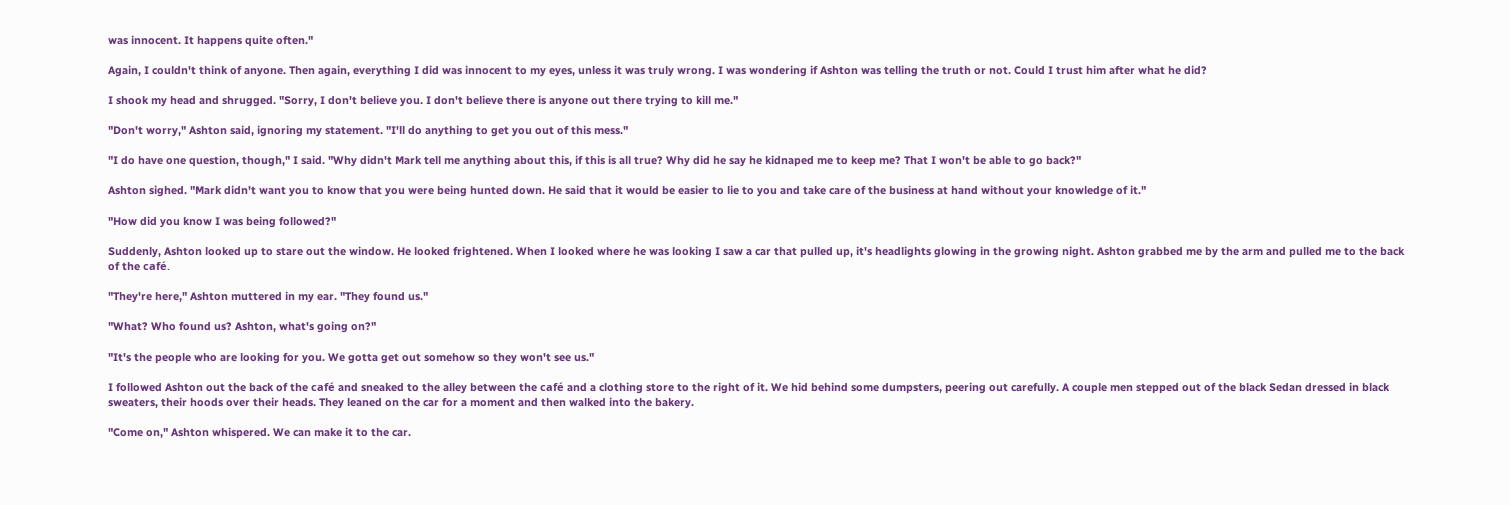was innocent. It happens quite often."

Again, I couldn't think of anyone. Then again, everything I did was innocent to my eyes, unless it was truly wrong. I was wondering if Ashton was telling the truth or not. Could I trust him after what he did?

I shook my head and shrugged. "Sorry, I don't believe you. I don't believe there is anyone out there trying to kill me."

"Don't worry," Ashton said, ignoring my statement. "I'll do anything to get you out of this mess."

"I do have one question, though," I said. "Why didn't Mark tell me anything about this, if this is all true? Why did he say he kidnaped me to keep me? That I won't be able to go back?"

Ashton sighed. "Mark didn't want you to know that you were being hunted down. He said that it would be easier to lie to you and take care of the business at hand without your knowledge of it."

"How did you know I was being followed?"

Suddenly, Ashton looked up to stare out the window. He looked frightened. When I looked where he was looking I saw a car that pulled up, it's headlights glowing in the growing night. Ashton grabbed me by the arm and pulled me to the back of the café.

"They're here," Ashton muttered in my ear. "They found us."

"What? Who found us? Ashton, what's going on?"

"It's the people who are looking for you. We gotta get out somehow so they won't see us."

I followed Ashton out the back of the café and sneaked to the alley between the café and a clothing store to the right of it. We hid behind some dumpsters, peering out carefully. A couple men stepped out of the black Sedan dressed in black sweaters, their hoods over their heads. They leaned on the car for a moment and then walked into the bakery.

"Come on," Ashton whispered. We can make it to the car.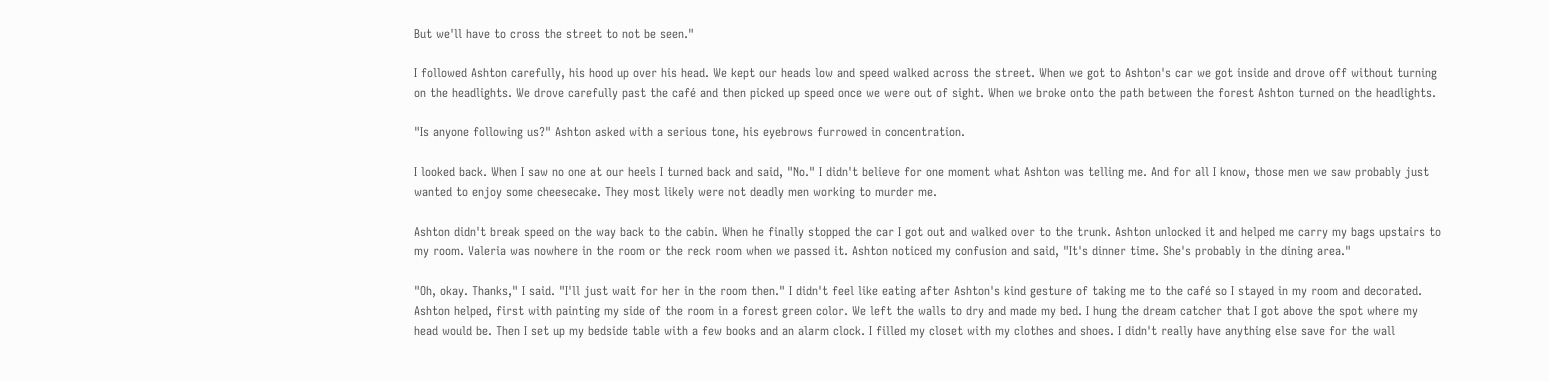But we'll have to cross the street to not be seen."

I followed Ashton carefully, his hood up over his head. We kept our heads low and speed walked across the street. When we got to Ashton's car we got inside and drove off without turning on the headlights. We drove carefully past the café and then picked up speed once we were out of sight. When we broke onto the path between the forest Ashton turned on the headlights.

"Is anyone following us?" Ashton asked with a serious tone, his eyebrows furrowed in concentration.

I looked back. When I saw no one at our heels I turned back and said, "No." I didn't believe for one moment what Ashton was telling me. And for all I know, those men we saw probably just wanted to enjoy some cheesecake. They most likely were not deadly men working to murder me.

Ashton didn't break speed on the way back to the cabin. When he finally stopped the car I got out and walked over to the trunk. Ashton unlocked it and helped me carry my bags upstairs to my room. Valeria was nowhere in the room or the reck room when we passed it. Ashton noticed my confusion and said, "It's dinner time. She's probably in the dining area."

"Oh, okay. Thanks," I said. "I'll just wait for her in the room then." I didn't feel like eating after Ashton's kind gesture of taking me to the café so I stayed in my room and decorated. Ashton helped, first with painting my side of the room in a forest green color. We left the walls to dry and made my bed. I hung the dream catcher that I got above the spot where my head would be. Then I set up my bedside table with a few books and an alarm clock. I filled my closet with my clothes and shoes. I didn't really have anything else save for the wall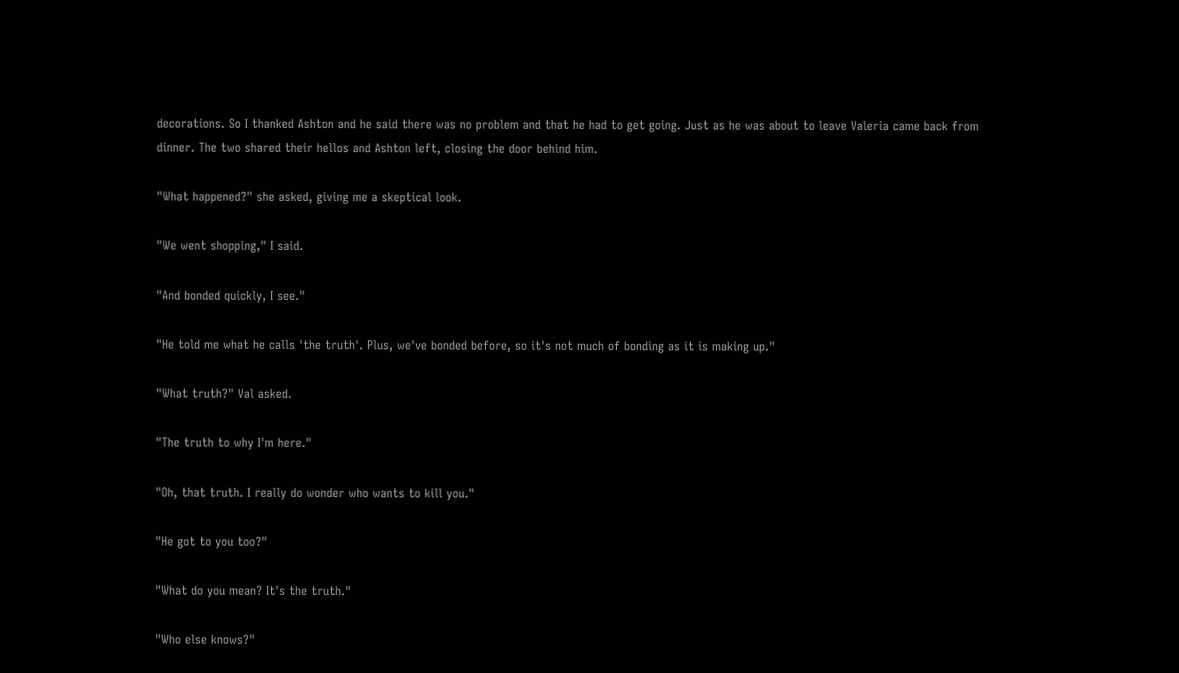decorations. So I thanked Ashton and he said there was no problem and that he had to get going. Just as he was about to leave Valeria came back from dinner. The two shared their hellos and Ashton left, closing the door behind him.

"What happened?" she asked, giving me a skeptical look.

"We went shopping," I said.

"And bonded quickly, I see."

"He told me what he calls 'the truth'. Plus, we've bonded before, so it's not much of bonding as it is making up."

"What truth?" Val asked.

"The truth to why I'm here."

"Oh, that truth. I really do wonder who wants to kill you."

"He got to you too?"

"What do you mean? It's the truth."

"Who else knows?"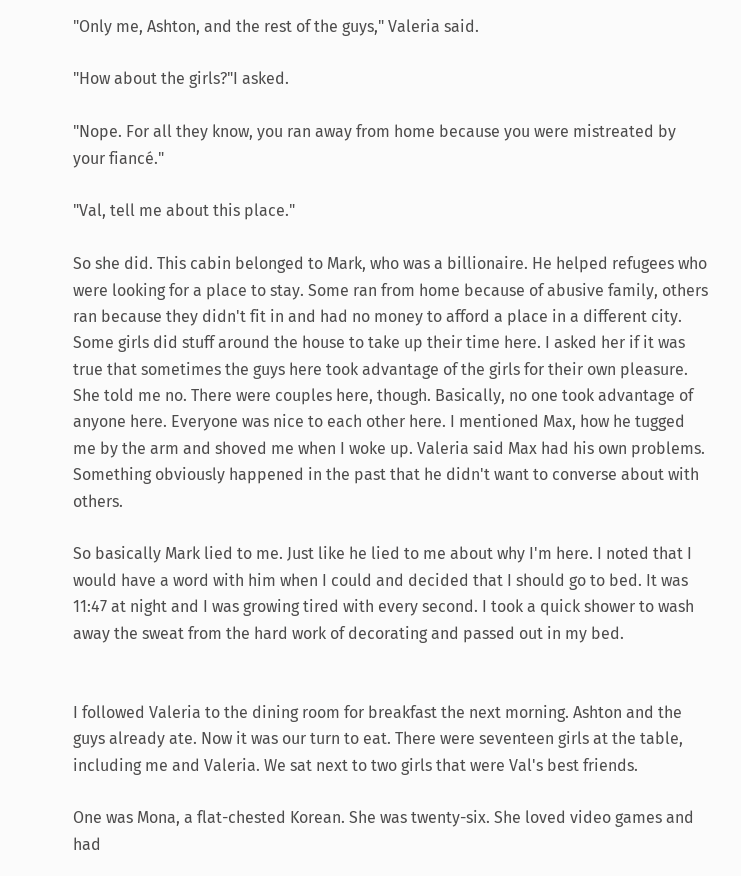"Only me, Ashton, and the rest of the guys," Valeria said.

"How about the girls?"I asked.

"Nope. For all they know, you ran away from home because you were mistreated by your fiancé."

"Val, tell me about this place."

So she did. This cabin belonged to Mark, who was a billionaire. He helped refugees who were looking for a place to stay. Some ran from home because of abusive family, others ran because they didn't fit in and had no money to afford a place in a different city. Some girls did stuff around the house to take up their time here. I asked her if it was true that sometimes the guys here took advantage of the girls for their own pleasure. She told me no. There were couples here, though. Basically, no one took advantage of anyone here. Everyone was nice to each other here. I mentioned Max, how he tugged me by the arm and shoved me when I woke up. Valeria said Max had his own problems. Something obviously happened in the past that he didn't want to converse about with others.

So basically Mark lied to me. Just like he lied to me about why I'm here. I noted that I would have a word with him when I could and decided that I should go to bed. It was 11:47 at night and I was growing tired with every second. I took a quick shower to wash away the sweat from the hard work of decorating and passed out in my bed.


I followed Valeria to the dining room for breakfast the next morning. Ashton and the guys already ate. Now it was our turn to eat. There were seventeen girls at the table, including me and Valeria. We sat next to two girls that were Val's best friends.

One was Mona, a flat-chested Korean. She was twenty-six. She loved video games and had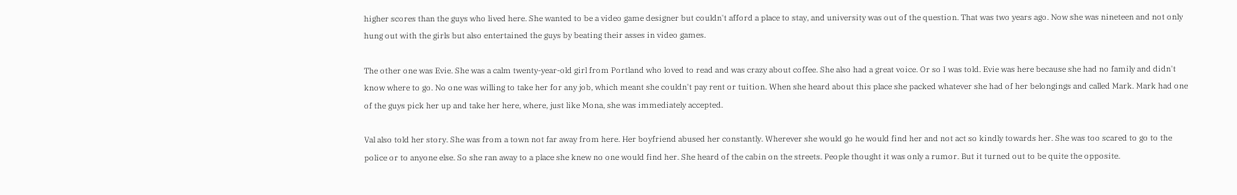higher scores than the guys who lived here. She wanted to be a video game designer but couldn't afford a place to stay, and university was out of the question. That was two years ago. Now she was nineteen and not only hung out with the girls but also entertained the guys by beating their asses in video games.

The other one was Evie. She was a calm twenty-year-old girl from Portland who loved to read and was crazy about coffee. She also had a great voice. Or so I was told. Evie was here because she had no family and didn't know where to go. No one was willing to take her for any job, which meant she couldn't pay rent or tuition. When she heard about this place she packed whatever she had of her belongings and called Mark. Mark had one of the guys pick her up and take her here, where, just like Mona, she was immediately accepted.

Val also told her story. She was from a town not far away from here. Her boyfriend abused her constantly. Wherever she would go he would find her and not act so kindly towards her. She was too scared to go to the police or to anyone else. So she ran away to a place she knew no one would find her. She heard of the cabin on the streets. People thought it was only a rumor. But it turned out to be quite the opposite.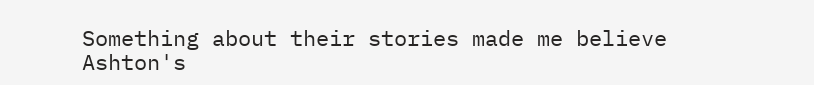Something about their stories made me believe Ashton's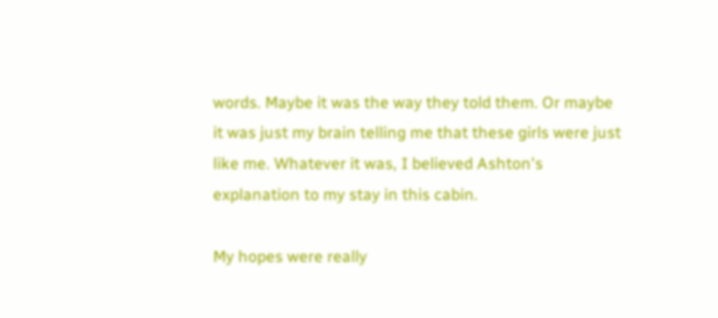words. Maybe it was the way they told them. Or maybe it was just my brain telling me that these girls were just like me. Whatever it was, I believed Ashton's explanation to my stay in this cabin.

My hopes were really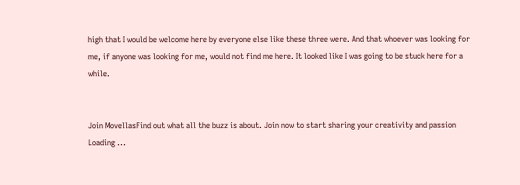high that I would be welcome here by everyone else like these three were. And that whoever was looking for me, if anyone was looking for me, would not find me here. It looked like I was going to be stuck here for a while.


Join MovellasFind out what all the buzz is about. Join now to start sharing your creativity and passion
Loading ...